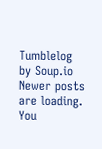Tumblelog by Soup.io
Newer posts are loading.
You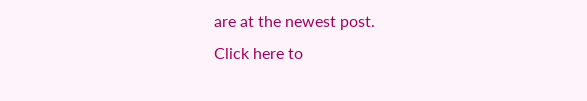are at the newest post.
Click here to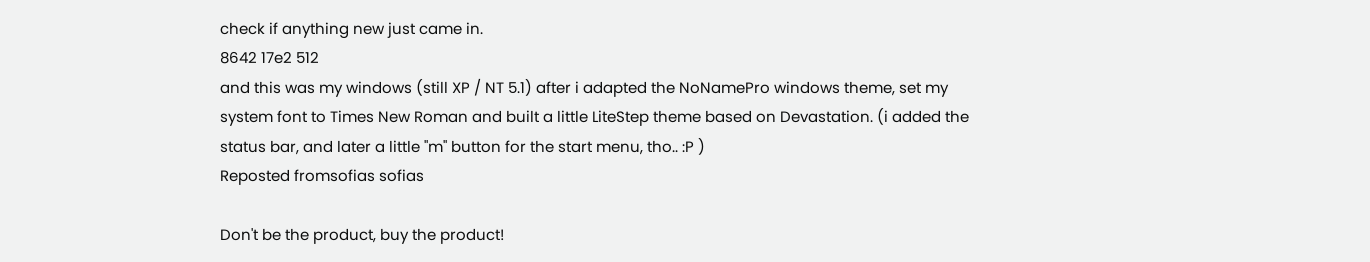check if anything new just came in.
8642 17e2 512
and this was my windows (still XP / NT 5.1) after i adapted the NoNamePro windows theme, set my system font to Times New Roman and built a little LiteStep theme based on Devastation. (i added the status bar, and later a little "m" button for the start menu, tho.. :P )
Reposted fromsofias sofias

Don't be the product, buy the product!